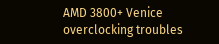AMD 3800+ Venice overclocking troubles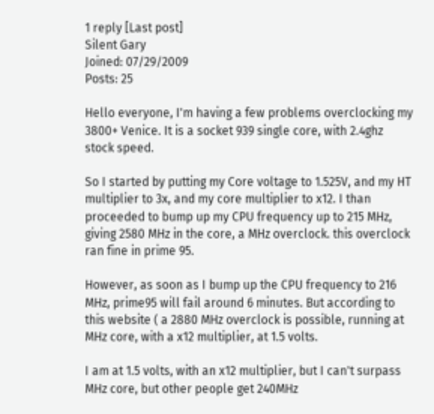1 reply [Last post]
Silent Gary
Joined: 07/29/2009
Posts: 25

Hello everyone, I'm having a few problems overclocking my 3800+ Venice. It is a socket 939 single core, with 2.4ghz stock speed.

So I started by putting my Core voltage to 1.525V, and my HT multiplier to 3x, and my core multiplier to x12. I than proceeded to bump up my CPU frequency up to 215 MHz, giving 2580 MHz in the core, a MHz overclock. this overclock ran fine in prime 95.

However, as soon as I bump up the CPU frequency to 216 MHz, prime95 will fail around 6 minutes. But according to this website ( a 2880 MHz overclock is possible, running at MHz core, with a x12 multiplier, at 1.5 volts.

I am at 1.5 volts, with an x12 multiplier, but I can't surpass MHz core, but other people get 240MHz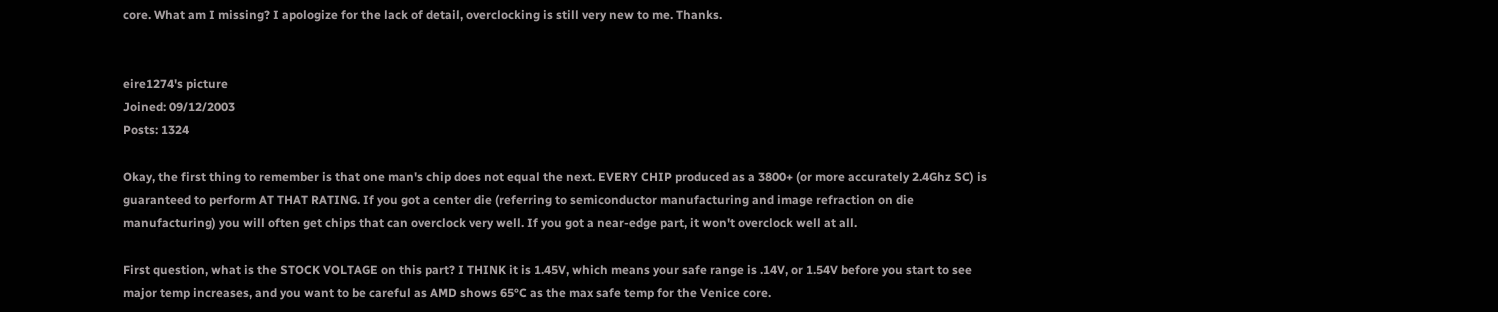core. What am I missing? I apologize for the lack of detail, overclocking is still very new to me. Thanks.


eire1274's picture
Joined: 09/12/2003
Posts: 1324

Okay, the first thing to remember is that one man's chip does not equal the next. EVERY CHIP produced as a 3800+ (or more accurately 2.4Ghz SC) is guaranteed to perform AT THAT RATING. If you got a center die (referring to semiconductor manufacturing and image refraction on die manufacturing) you will often get chips that can overclock very well. If you got a near-edge part, it won't overclock well at all.

First question, what is the STOCK VOLTAGE on this part? I THINK it is 1.45V, which means your safe range is .14V, or 1.54V before you start to see major temp increases, and you want to be careful as AMD shows 65°C as the max safe temp for the Venice core.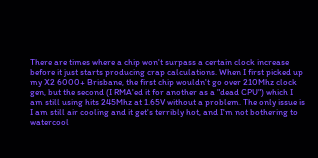There are times where a chip won't surpass a certain clock increase before it just starts producing crap calculations. When I first picked up my X2 6000+ Brisbane, the first chip wouldn't go over 210Mhz clock gen, but the second (I RMA'ed it for another as a "dead CPU") which I am still using hits 245Mhz at 1.65V without a problem. The only issue is I am still air cooling and it get's terribly hot, and I'm not bothering to watercool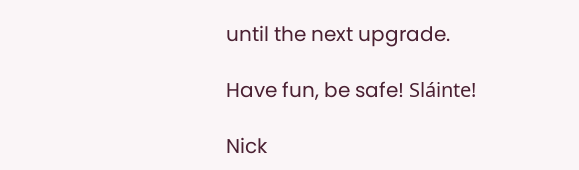until the next upgrade.

Have fun, be safe! Sláinte!

Nick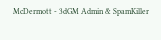McDermott - 3dGM Admin & SpamKiller